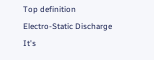Top definition
Electro-Static Discharge
It's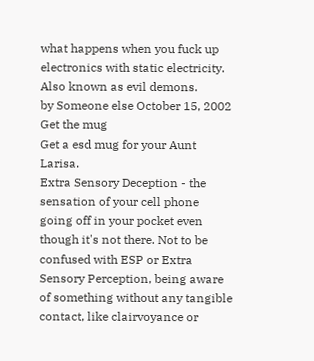what happens when you fuck up electronics with static electricity. Also known as evil demons.
by Someone else October 15, 2002
Get the mug
Get a esd mug for your Aunt Larisa.
Extra Sensory Deception - the sensation of your cell phone going off in your pocket even though it's not there. Not to be confused with ESP or Extra Sensory Perception, being aware of something without any tangible contact, like clairvoyance or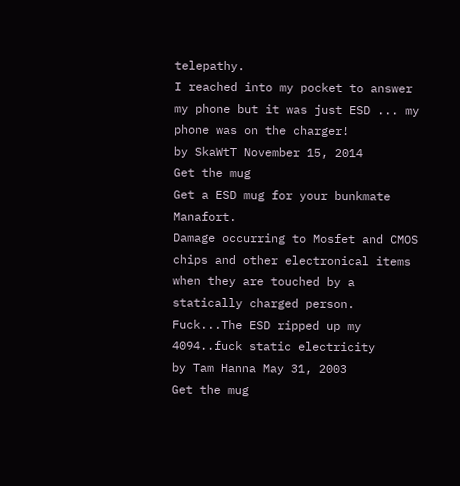telepathy.
I reached into my pocket to answer my phone but it was just ESD ... my phone was on the charger!
by SkaWtT November 15, 2014
Get the mug
Get a ESD mug for your bunkmate Manafort.
Damage occurring to Mosfet and CMOS chips and other electronical items when they are touched by a statically charged person.
Fuck...The ESD ripped up my 4094..fuck static electricity
by Tam Hanna May 31, 2003
Get the mug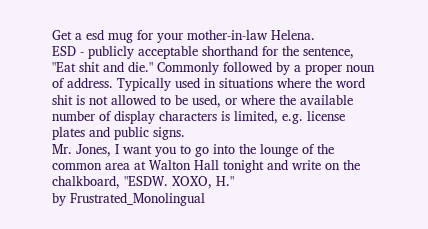Get a esd mug for your mother-in-law Helena.
ESD - publicly acceptable shorthand for the sentence, "Eat shit and die." Commonly followed by a proper noun of address. Typically used in situations where the word shit is not allowed to be used, or where the available number of display characters is limited, e.g. license plates and public signs.
Mr. Jones, I want you to go into the lounge of the common area at Walton Hall tonight and write on the chalkboard, "ESDW. XOXO, H."
by Frustrated_Monolingual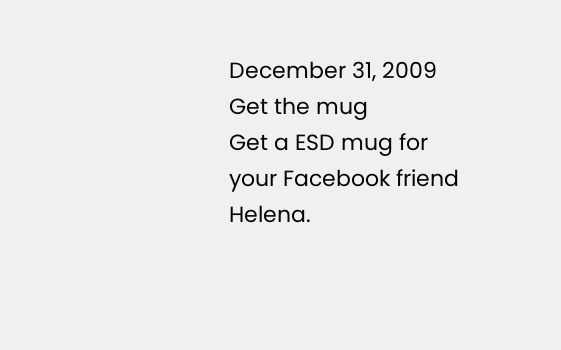December 31, 2009
Get the mug
Get a ESD mug for your Facebook friend Helena.